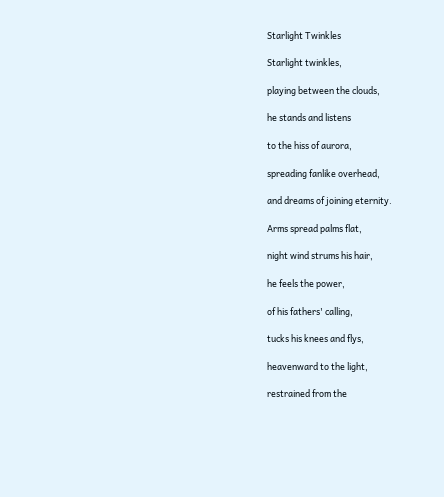Starlight Twinkles

Starlight twinkles,

playing between the clouds,

he stands and listens

to the hiss of aurora,

spreading fanlike overhead,

and dreams of joining eternity.

Arms spread palms flat,

night wind strums his hair,

he feels the power,

of his fathers' calling,

tucks his knees and flys,

heavenward to the light,

restrained from the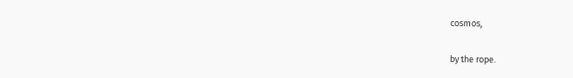cosmos,

by the rope.